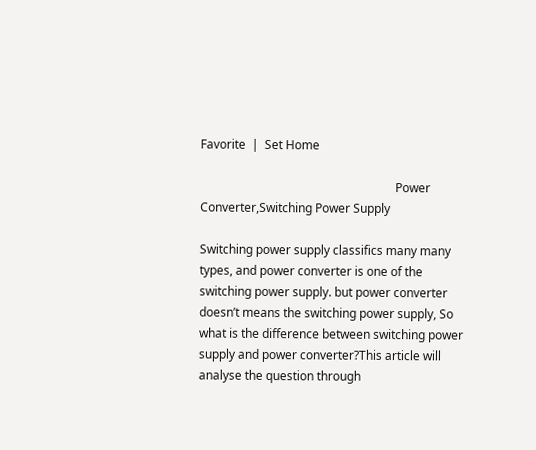Favorite  |  Set Home

                                                                 Power Converter,Switching Power Supply

Switching power supply classifics many many types, and power converter is one of the switching power supply. but power converter doesn’t means the switching power supply, So what is the difference between switching power supply and power converter?This article will analyse the question through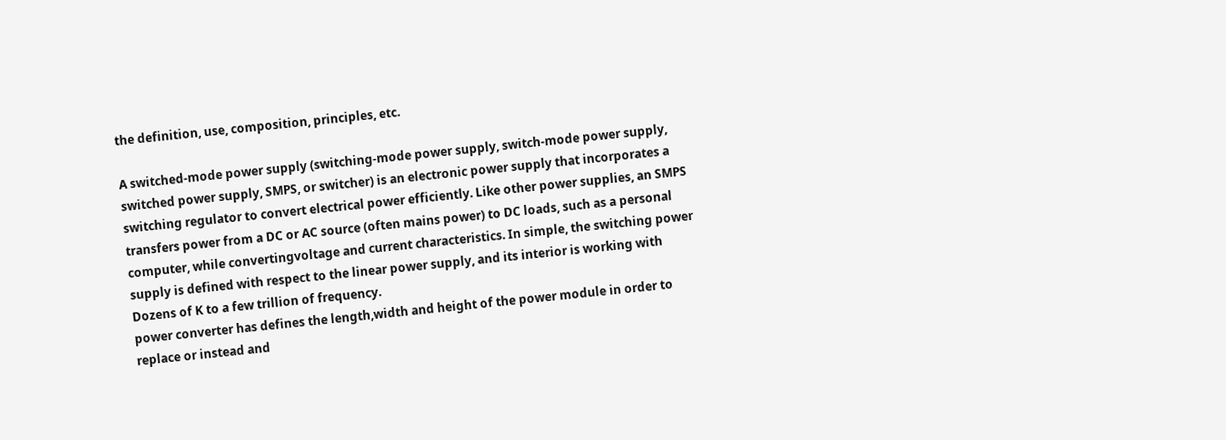the definition, use, composition, principles, etc.

A switched-mode power supply (switching-mode power supply, switch-mode power supply, switched power supply, SMPS, or switcher) is an electronic power supply that incorporates a switching regulator to convert electrical power efficiently. Like other power supplies, an SMPS transfers power from a DC or AC source (often mains power) to DC loads, such as a personal computer, while convertingvoltage and current characteristics. In simple, the switching power supply is defined with respect to the linear power supply, and its interior is working with Dozens of K to a few trillion of frequency.
power converter has defines the length,width and height of the power module in order to replace or instead and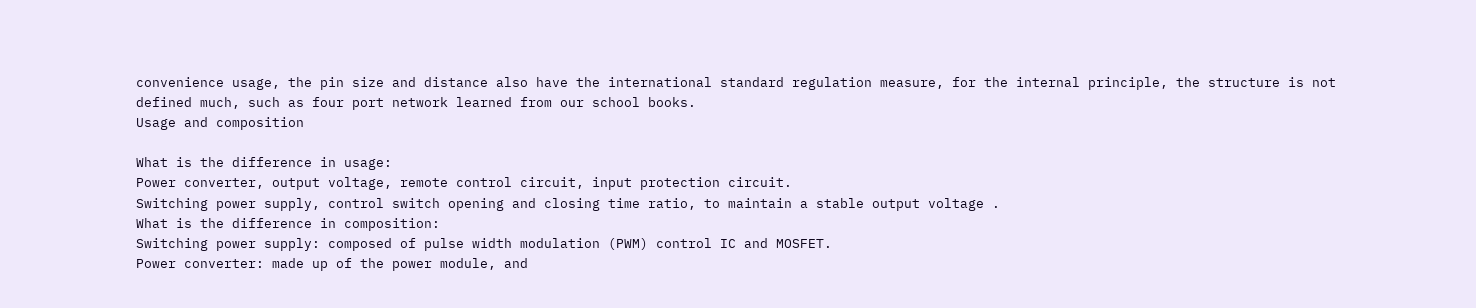convenience usage, the pin size and distance also have the international standard regulation measure, for the internal principle, the structure is not defined much, such as four port network learned from our school books.
Usage and composition

What is the difference in usage:
Power converter, output voltage, remote control circuit, input protection circuit.
Switching power supply, control switch opening and closing time ratio, to maintain a stable output voltage .
What is the difference in composition:
Switching power supply: composed of pulse width modulation (PWM) control IC and MOSFET.
Power converter: made up of the power module, and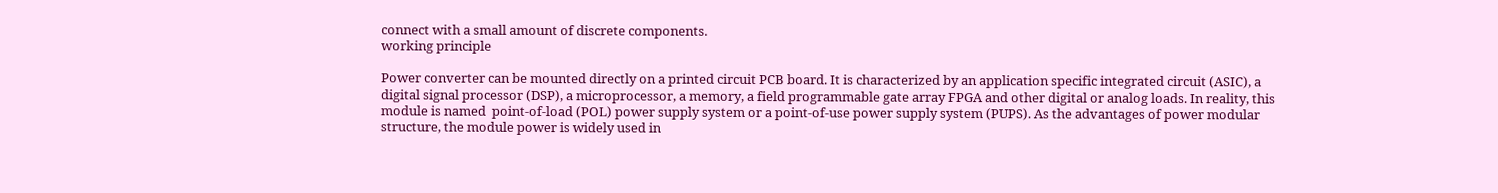connect with a small amount of discrete components.
working principle

Power converter can be mounted directly on a printed circuit PCB board. It is characterized by an application specific integrated circuit (ASIC), a digital signal processor (DSP), a microprocessor, a memory, a field programmable gate array FPGA and other digital or analog loads. In reality, this module is named  point-of-load (POL) power supply system or a point-of-use power supply system (PUPS). As the advantages of power modular structure, the module power is widely used in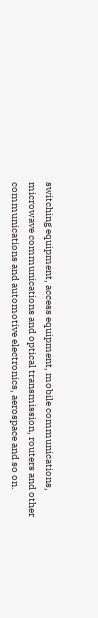switching equipment, access equipment, mobile communications, microwave communications and optical transmission, routers and other communications and automotive electronics, aerospace and so on.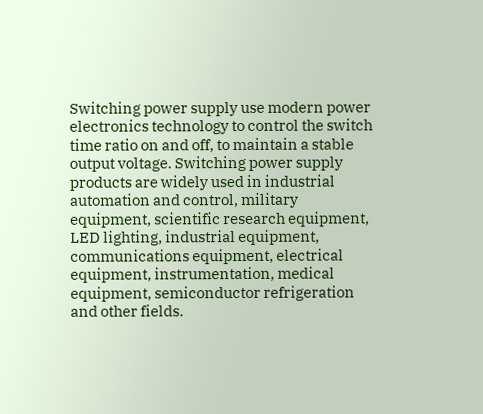Switching power supply use modern power electronics technology to control the switch  time ratio on and off, to maintain a stable output voltage. Switching power supply products are widely used in industrial automation and control, military equipment, scientific research equipment, LED lighting, industrial equipment, communications equipment, electrical equipment, instrumentation, medical equipment, semiconductor refrigeration and other fields.